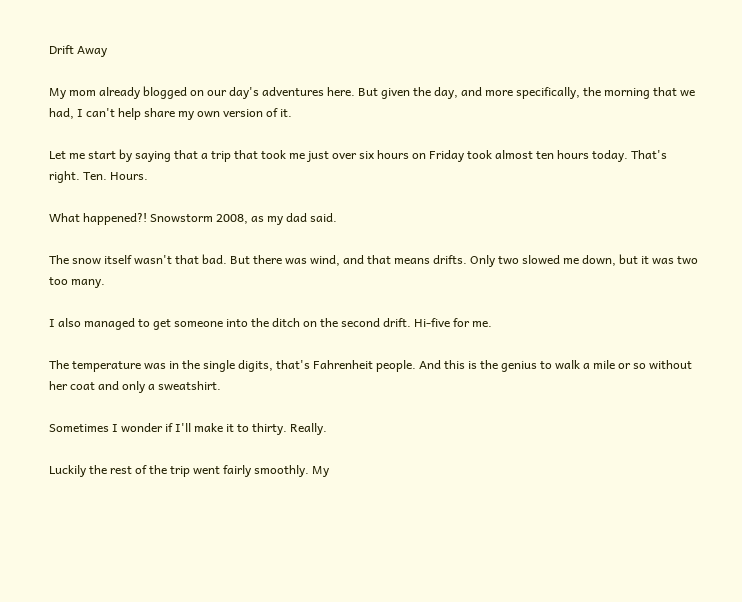Drift Away

My mom already blogged on our day's adventures here. But given the day, and more specifically, the morning that we had, I can't help share my own version of it.

Let me start by saying that a trip that took me just over six hours on Friday took almost ten hours today. That's right. Ten. Hours.

What happened?! Snowstorm 2008, as my dad said.

The snow itself wasn't that bad. But there was wind, and that means drifts. Only two slowed me down, but it was two too many.

I also managed to get someone into the ditch on the second drift. Hi-five for me.

The temperature was in the single digits, that's Fahrenheit people. And this is the genius to walk a mile or so without her coat and only a sweatshirt.

Sometimes I wonder if I'll make it to thirty. Really.

Luckily the rest of the trip went fairly smoothly. My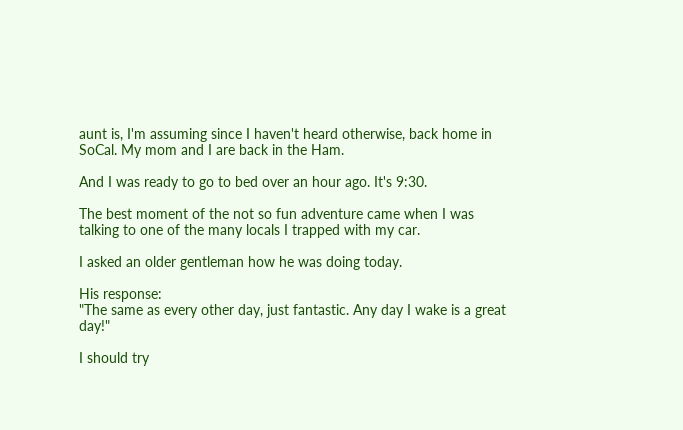aunt is, I'm assuming since I haven't heard otherwise, back home in SoCal. My mom and I are back in the Ham.

And I was ready to go to bed over an hour ago. It's 9:30.

The best moment of the not so fun adventure came when I was talking to one of the many locals I trapped with my car.

I asked an older gentleman how he was doing today.

His response:
"The same as every other day, just fantastic. Any day I wake is a great day!"

I should try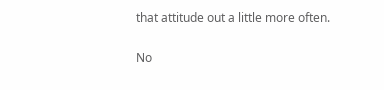that attitude out a little more often.

No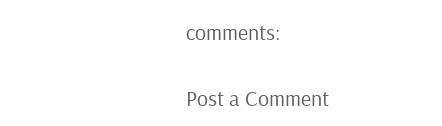comments:

Post a Comment